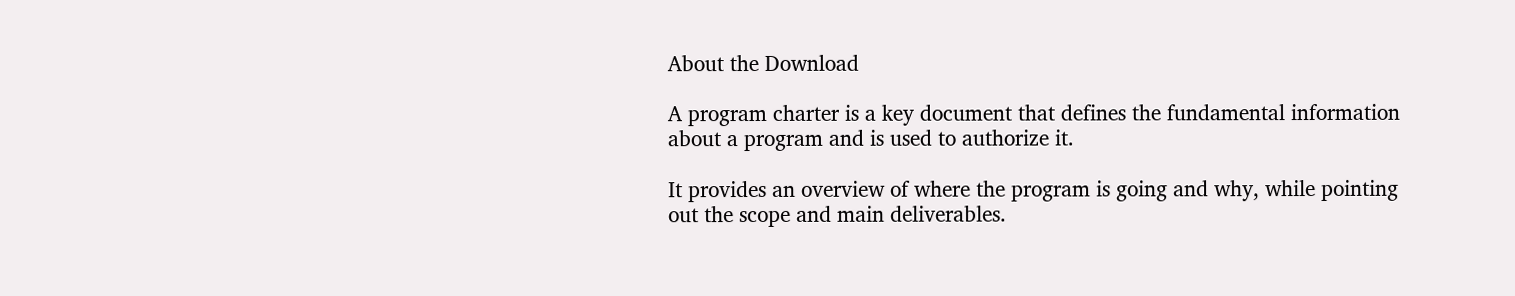About the Download

A program charter is a key document that defines the fundamental information about a program and is used to authorize it.

It provides an overview of where the program is going and why, while pointing out the scope and main deliverables.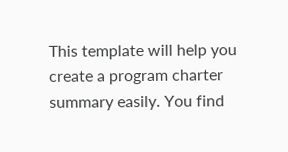This template will help you create a program charter summary easily. You find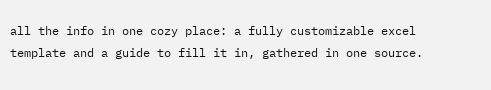all the info in one cozy place: a fully customizable excel template and a guide to fill it in, gathered in one source.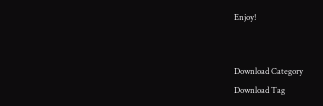Enjoy!


Download Category
Download Tag